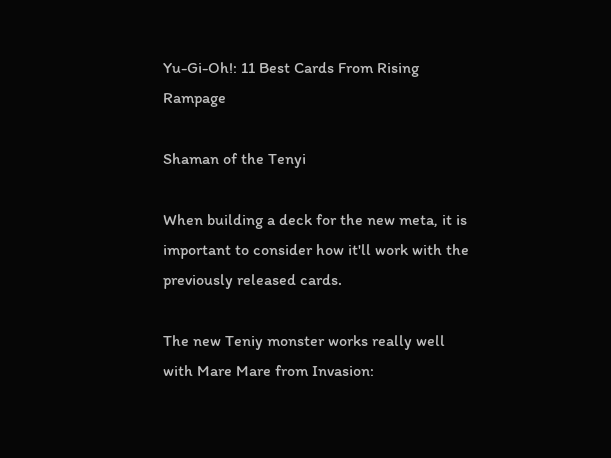Yu-Gi-Oh!: 11 Best Cards From Rising Rampage

Shaman of the Tenyi

When building a deck for the new meta, it is important to consider how it'll work with the previously released cards.

The new Teniy monster works really well with Mare Mare from Invasion: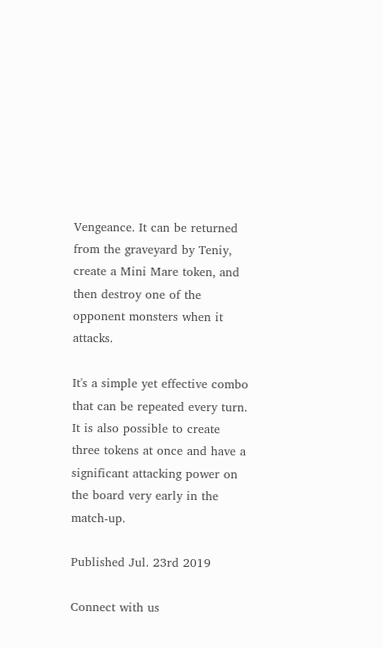Vengeance. It can be returned from the graveyard by Teniy, create a Mini Mare token, and then destroy one of the opponent monsters when it attacks.

It's a simple yet effective combo that can be repeated every turn. It is also possible to create three tokens at once and have a significant attacking power on the board very early in the match-up.

Published Jul. 23rd 2019

Connect with us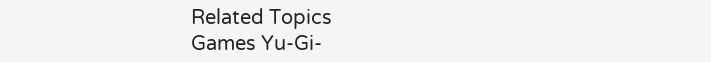Related Topics
Games Yu-Gi-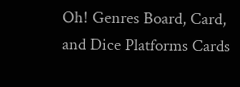Oh! Genres Board, Card, and Dice Platforms Cards